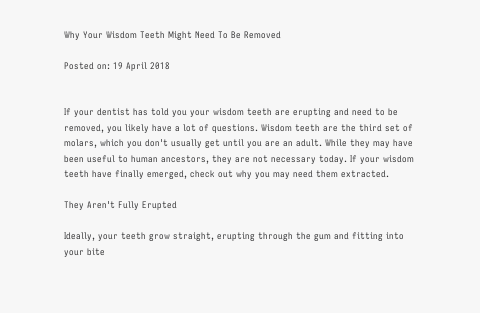Why Your Wisdom Teeth Might Need To Be Removed

Posted on: 19 April 2018


If your dentist has told you your wisdom teeth are erupting and need to be removed, you likely have a lot of questions. Wisdom teeth are the third set of molars, which you don't usually get until you are an adult. While they may have been useful to human ancestors, they are not necessary today. If your wisdom teeth have finally emerged, check out why you may need them extracted.

They Aren't Fully Erupted

Ideally, your teeth grow straight, erupting through the gum and fitting into your bite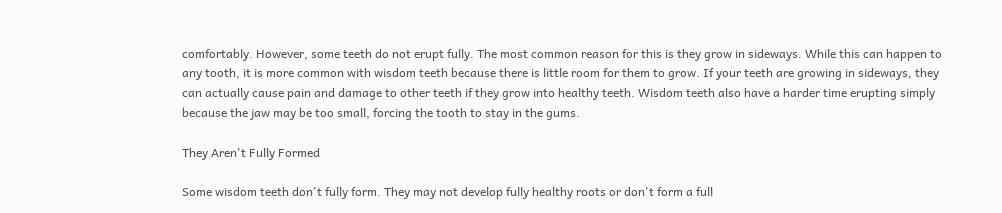comfortably. However, some teeth do not erupt fully. The most common reason for this is they grow in sideways. While this can happen to any tooth, it is more common with wisdom teeth because there is little room for them to grow. If your teeth are growing in sideways, they can actually cause pain and damage to other teeth if they grow into healthy teeth. Wisdom teeth also have a harder time erupting simply because the jaw may be too small, forcing the tooth to stay in the gums.

They Aren't Fully Formed

Some wisdom teeth don't fully form. They may not develop fully healthy roots or don't form a full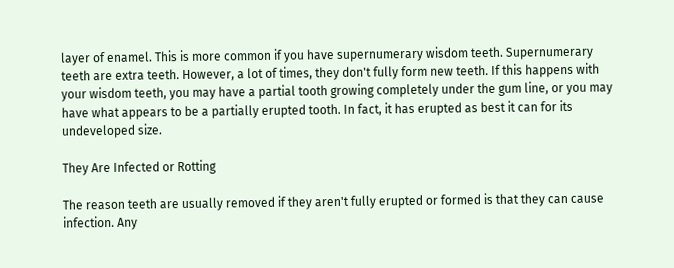layer of enamel. This is more common if you have supernumerary wisdom teeth. Supernumerary teeth are extra teeth. However, a lot of times, they don't fully form new teeth. If this happens with your wisdom teeth, you may have a partial tooth growing completely under the gum line, or you may have what appears to be a partially erupted tooth. In fact, it has erupted as best it can for its undeveloped size.

They Are Infected or Rotting

The reason teeth are usually removed if they aren't fully erupted or formed is that they can cause infection. Any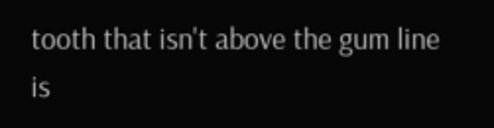tooth that isn't above the gum line is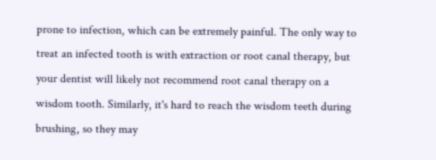prone to infection, which can be extremely painful. The only way to treat an infected tooth is with extraction or root canal therapy, but your dentist will likely not recommend root canal therapy on a wisdom tooth. Similarly, it's hard to reach the wisdom teeth during brushing, so they may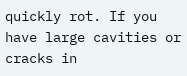quickly rot. If you have large cavities or cracks in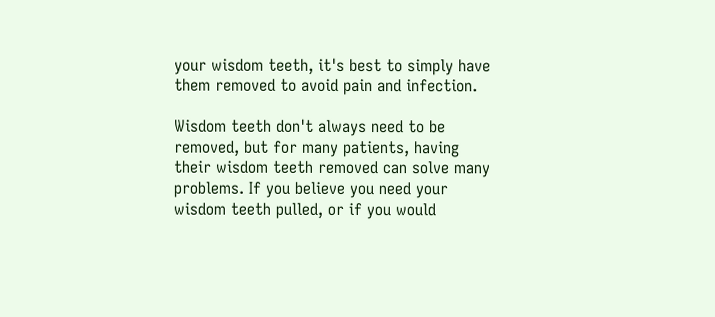your wisdom teeth, it's best to simply have them removed to avoid pain and infection.

Wisdom teeth don't always need to be removed, but for many patients, having their wisdom teeth removed can solve many problems. If you believe you need your wisdom teeth pulled, or if you would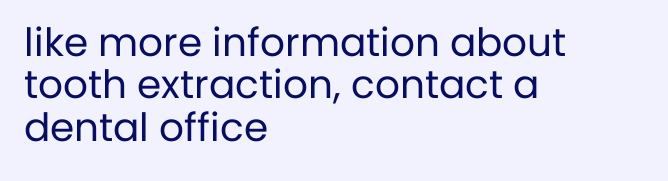like more information about tooth extraction, contact a dental office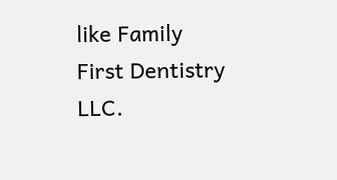like Family First Dentistry LLC.